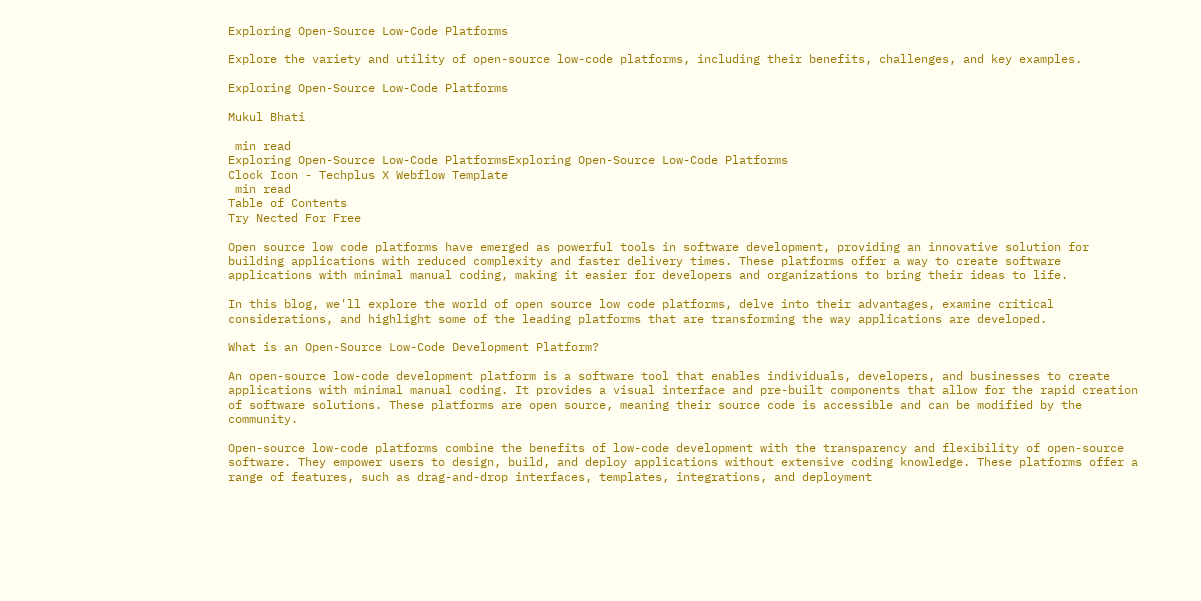Exploring Open-Source Low-Code Platforms

Explore the variety and utility of open-source low-code platforms, including their benefits, challenges, and key examples.

Exploring Open-Source Low-Code Platforms

Mukul Bhati

 min read
Exploring Open-Source Low-Code PlatformsExploring Open-Source Low-Code Platforms
Clock Icon - Techplus X Webflow Template
 min read
Table of Contents
Try Nected For Free

Open source low code platforms have emerged as powerful tools in software development, providing an innovative solution for building applications with reduced complexity and faster delivery times. These platforms offer a way to create software applications with minimal manual coding, making it easier for developers and organizations to bring their ideas to life.

In this blog, we'll explore the world of open source low code platforms, delve into their advantages, examine critical considerations, and highlight some of the leading platforms that are transforming the way applications are developed.

What is an Open-Source Low-Code Development Platform?

An open-source low-code development platform is a software tool that enables individuals, developers, and businesses to create applications with minimal manual coding. It provides a visual interface and pre-built components that allow for the rapid creation of software solutions. These platforms are open source, meaning their source code is accessible and can be modified by the community.

Open-source low-code platforms combine the benefits of low-code development with the transparency and flexibility of open-source software. They empower users to design, build, and deploy applications without extensive coding knowledge. These platforms offer a range of features, such as drag-and-drop interfaces, templates, integrations, and deployment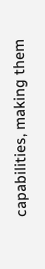capabilities, making them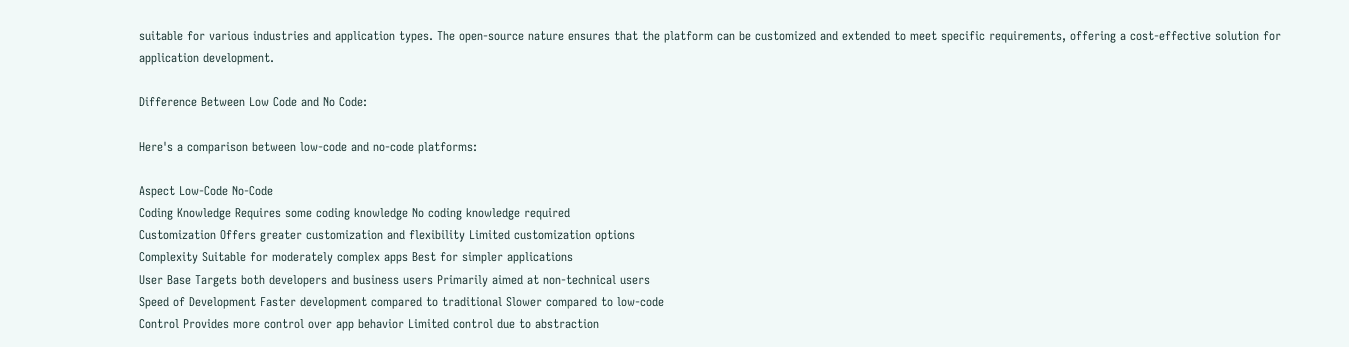suitable for various industries and application types. The open-source nature ensures that the platform can be customized and extended to meet specific requirements, offering a cost-effective solution for application development.

Difference Between Low Code and No Code:

Here's a comparison between low-code and no-code platforms:

Aspect Low-Code No-Code
Coding Knowledge Requires some coding knowledge No coding knowledge required
Customization Offers greater customization and flexibility Limited customization options
Complexity Suitable for moderately complex apps Best for simpler applications
User Base Targets both developers and business users Primarily aimed at non-technical users
Speed of Development Faster development compared to traditional Slower compared to low-code
Control Provides more control over app behavior Limited control due to abstraction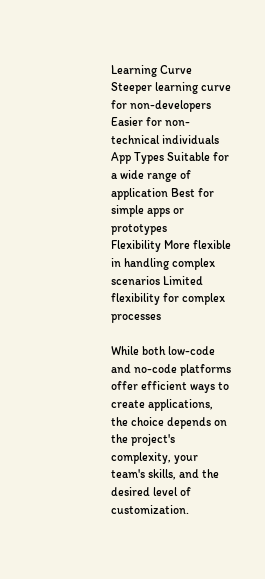Learning Curve Steeper learning curve for non-developers Easier for non-technical individuals
App Types Suitable for a wide range of application Best for simple apps or prototypes
Flexibility More flexible in handling complex scenarios Limited flexibility for complex processes

While both low-code and no-code platforms offer efficient ways to create applications, the choice depends on the project's complexity, your team's skills, and the desired level of customization.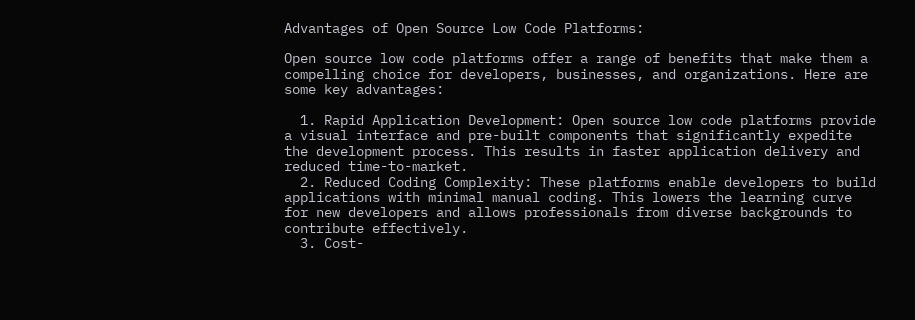Advantages of Open Source Low Code Platforms:

Open source low code platforms offer a range of benefits that make them a compelling choice for developers, businesses, and organizations. Here are some key advantages:

  1. Rapid Application Development: Open source low code platforms provide a visual interface and pre-built components that significantly expedite the development process. This results in faster application delivery and reduced time-to-market.
  2. Reduced Coding Complexity: These platforms enable developers to build applications with minimal manual coding. This lowers the learning curve for new developers and allows professionals from diverse backgrounds to contribute effectively.
  3. Cost-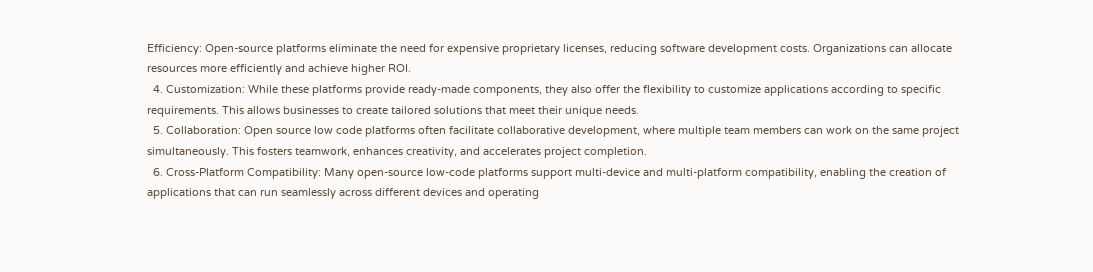Efficiency: Open-source platforms eliminate the need for expensive proprietary licenses, reducing software development costs. Organizations can allocate resources more efficiently and achieve higher ROI.
  4. Customization: While these platforms provide ready-made components, they also offer the flexibility to customize applications according to specific requirements. This allows businesses to create tailored solutions that meet their unique needs.
  5. Collaboration: Open source low code platforms often facilitate collaborative development, where multiple team members can work on the same project simultaneously. This fosters teamwork, enhances creativity, and accelerates project completion.
  6. Cross-Platform Compatibility: Many open-source low-code platforms support multi-device and multi-platform compatibility, enabling the creation of applications that can run seamlessly across different devices and operating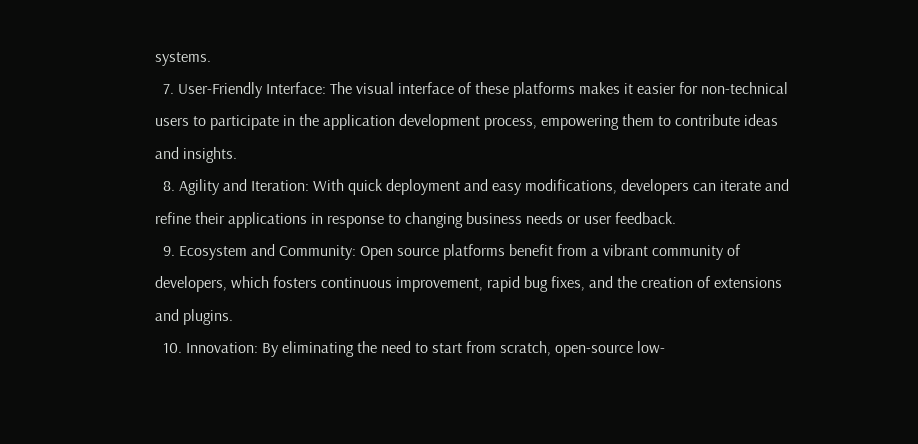systems.
  7. User-Friendly Interface: The visual interface of these platforms makes it easier for non-technical users to participate in the application development process, empowering them to contribute ideas and insights.
  8. Agility and Iteration: With quick deployment and easy modifications, developers can iterate and refine their applications in response to changing business needs or user feedback.
  9. Ecosystem and Community: Open source platforms benefit from a vibrant community of developers, which fosters continuous improvement, rapid bug fixes, and the creation of extensions and plugins.
  10. Innovation: By eliminating the need to start from scratch, open-source low-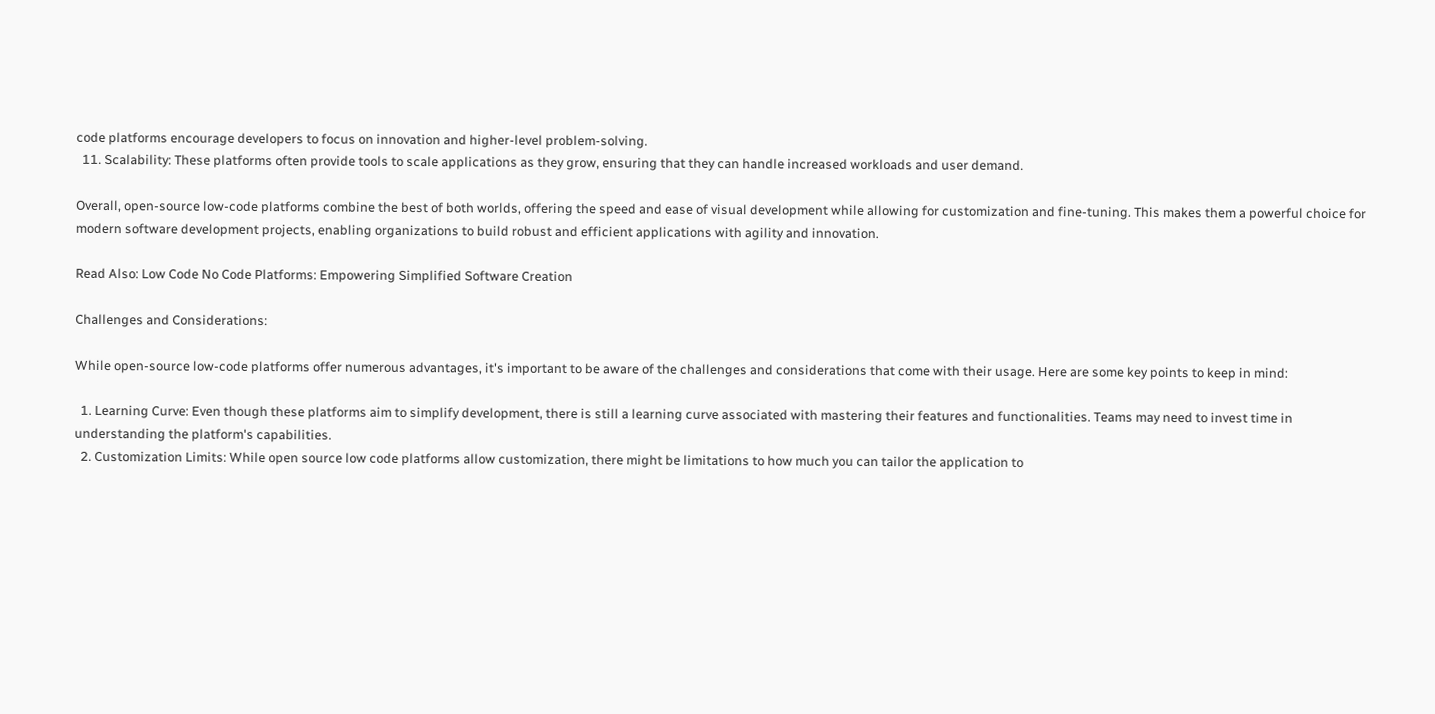code platforms encourage developers to focus on innovation and higher-level problem-solving.
  11. Scalability: These platforms often provide tools to scale applications as they grow, ensuring that they can handle increased workloads and user demand.

Overall, open-source low-code platforms combine the best of both worlds, offering the speed and ease of visual development while allowing for customization and fine-tuning. This makes them a powerful choice for modern software development projects, enabling organizations to build robust and efficient applications with agility and innovation.

Read Also: Low Code No Code Platforms: Empowering Simplified Software Creation

Challenges and Considerations:

While open-source low-code platforms offer numerous advantages, it's important to be aware of the challenges and considerations that come with their usage. Here are some key points to keep in mind:

  1. Learning Curve: Even though these platforms aim to simplify development, there is still a learning curve associated with mastering their features and functionalities. Teams may need to invest time in understanding the platform's capabilities.
  2. Customization Limits: While open source low code platforms allow customization, there might be limitations to how much you can tailor the application to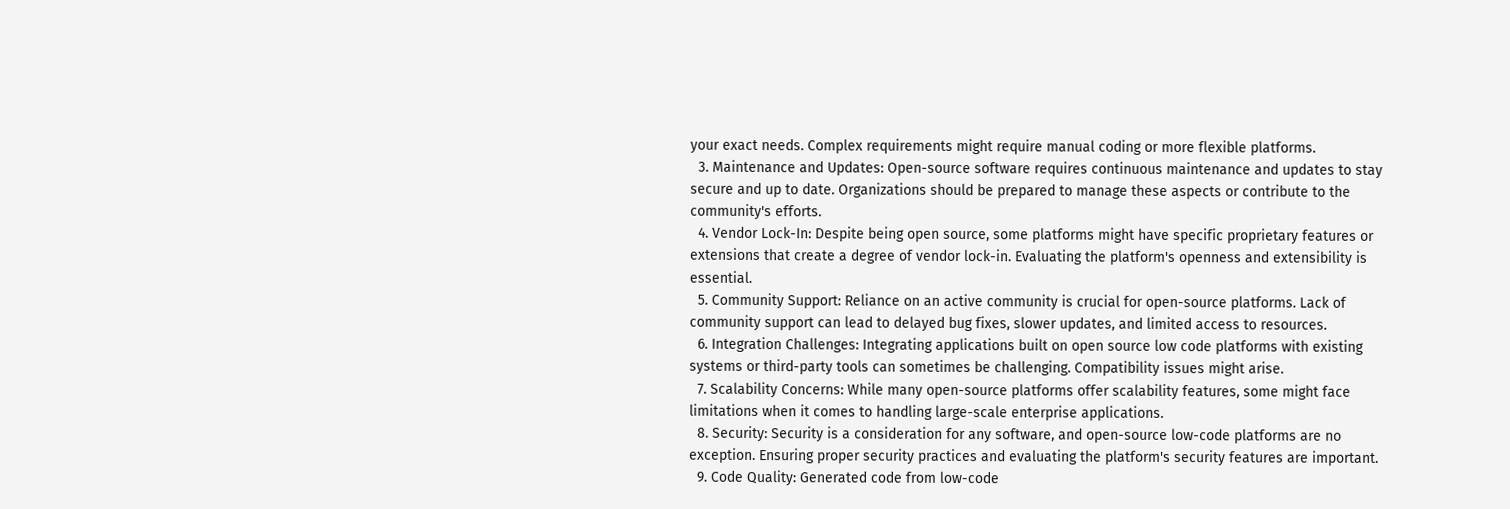your exact needs. Complex requirements might require manual coding or more flexible platforms.
  3. Maintenance and Updates: Open-source software requires continuous maintenance and updates to stay secure and up to date. Organizations should be prepared to manage these aspects or contribute to the community's efforts.
  4. Vendor Lock-In: Despite being open source, some platforms might have specific proprietary features or extensions that create a degree of vendor lock-in. Evaluating the platform's openness and extensibility is essential.
  5. Community Support: Reliance on an active community is crucial for open-source platforms. Lack of community support can lead to delayed bug fixes, slower updates, and limited access to resources.
  6. Integration Challenges: Integrating applications built on open source low code platforms with existing systems or third-party tools can sometimes be challenging. Compatibility issues might arise.
  7. Scalability Concerns: While many open-source platforms offer scalability features, some might face limitations when it comes to handling large-scale enterprise applications.
  8. Security: Security is a consideration for any software, and open-source low-code platforms are no exception. Ensuring proper security practices and evaluating the platform's security features are important.
  9. Code Quality: Generated code from low-code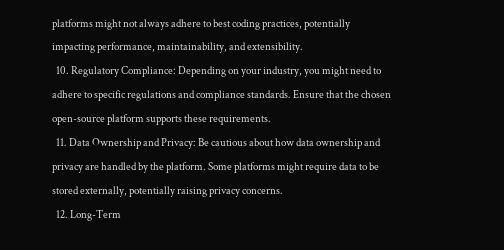platforms might not always adhere to best coding practices, potentially impacting performance, maintainability, and extensibility.
  10. Regulatory Compliance: Depending on your industry, you might need to adhere to specific regulations and compliance standards. Ensure that the chosen open-source platform supports these requirements.
  11. Data Ownership and Privacy: Be cautious about how data ownership and privacy are handled by the platform. Some platforms might require data to be stored externally, potentially raising privacy concerns.
  12. Long-Term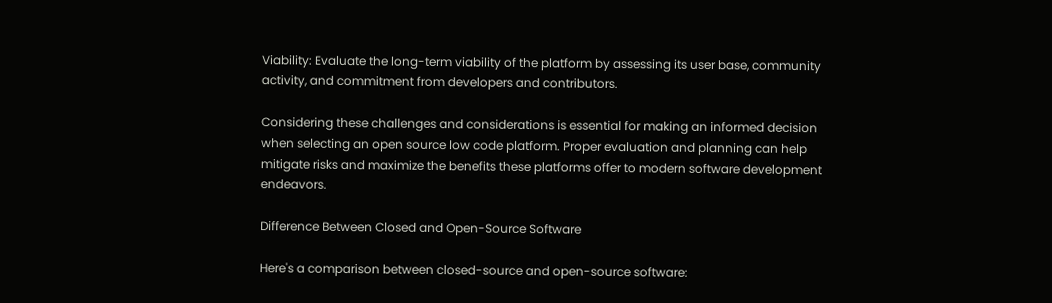Viability: Evaluate the long-term viability of the platform by assessing its user base, community activity, and commitment from developers and contributors.

Considering these challenges and considerations is essential for making an informed decision when selecting an open source low code platform. Proper evaluation and planning can help mitigate risks and maximize the benefits these platforms offer to modern software development endeavors.

Difference Between Closed and Open-Source Software

Here's a comparison between closed-source and open-source software: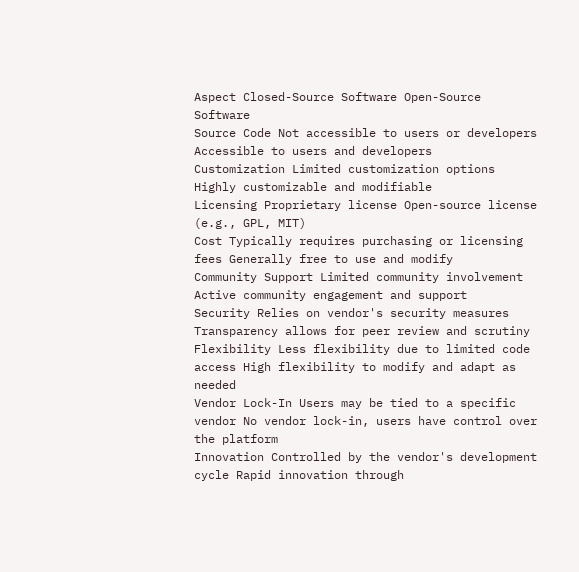Aspect Closed-Source Software Open-Source Software
Source Code Not accessible to users or developers Accessible to users and developers
Customization Limited customization options Highly customizable and modifiable
Licensing Proprietary license Open-source license (e.g., GPL, MIT)
Cost Typically requires purchasing or licensing fees Generally free to use and modify
Community Support Limited community involvement Active community engagement and support
Security Relies on vendor's security measures Transparency allows for peer review and scrutiny
Flexibility Less flexibility due to limited code access High flexibility to modify and adapt as needed
Vendor Lock-In Users may be tied to a specific vendor No vendor lock-in, users have control over the platform
Innovation Controlled by the vendor's development cycle Rapid innovation through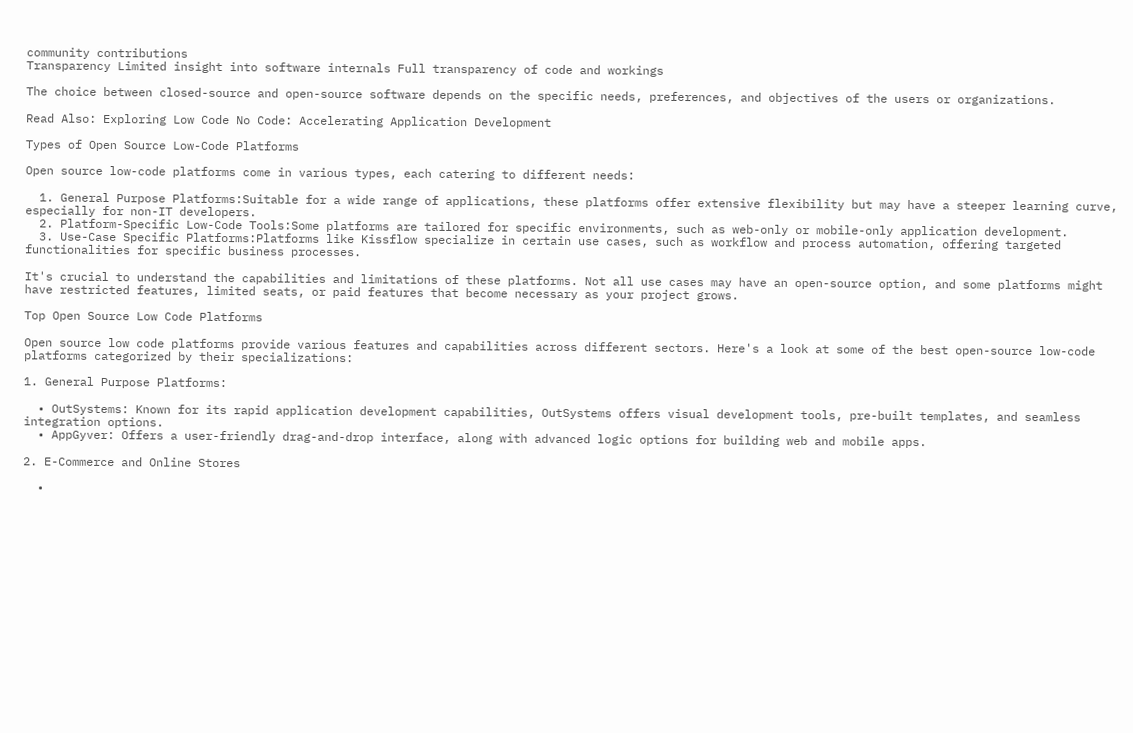community contributions
Transparency Limited insight into software internals Full transparency of code and workings

The choice between closed-source and open-source software depends on the specific needs, preferences, and objectives of the users or organizations.

Read Also: Exploring Low Code No Code: Accelerating Application Development

Types of Open Source Low-Code Platforms

Open source low-code platforms come in various types, each catering to different needs:

  1. General Purpose Platforms:Suitable for a wide range of applications, these platforms offer extensive flexibility but may have a steeper learning curve, especially for non-IT developers.
  2. Platform-Specific Low-Code Tools:Some platforms are tailored for specific environments, such as web-only or mobile-only application development.
  3. Use-Case Specific Platforms:Platforms like Kissflow specialize in certain use cases, such as workflow and process automation, offering targeted functionalities for specific business processes.

It's crucial to understand the capabilities and limitations of these platforms. Not all use cases may have an open-source option, and some platforms might have restricted features, limited seats, or paid features that become necessary as your project grows.

Top Open Source Low Code Platforms

Open source low code platforms provide various features and capabilities across different sectors. Here's a look at some of the best open-source low-code platforms categorized by their specializations:

1. General Purpose Platforms:

  • OutSystems: Known for its rapid application development capabilities, OutSystems offers visual development tools, pre-built templates, and seamless integration options.
  • AppGyver: Offers a user-friendly drag-and-drop interface, along with advanced logic options for building web and mobile apps.

2. E-Commerce and Online Stores

  •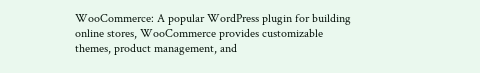WooCommerce: A popular WordPress plugin for building online stores, WooCommerce provides customizable themes, product management, and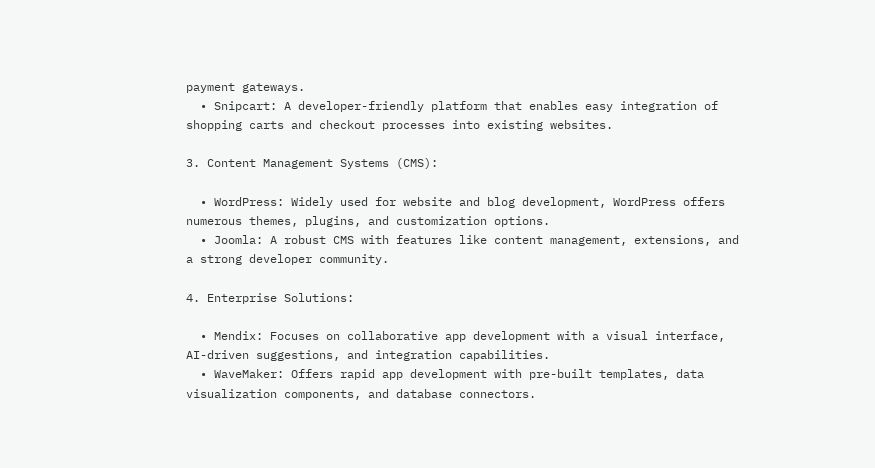payment gateways.
  • Snipcart: A developer-friendly platform that enables easy integration of shopping carts and checkout processes into existing websites.

3. Content Management Systems (CMS):

  • WordPress: Widely used for website and blog development, WordPress offers numerous themes, plugins, and customization options.
  • Joomla: A robust CMS with features like content management, extensions, and a strong developer community.

4. Enterprise Solutions:

  • Mendix: Focuses on collaborative app development with a visual interface, AI-driven suggestions, and integration capabilities.
  • WaveMaker: Offers rapid app development with pre-built templates, data visualization components, and database connectors.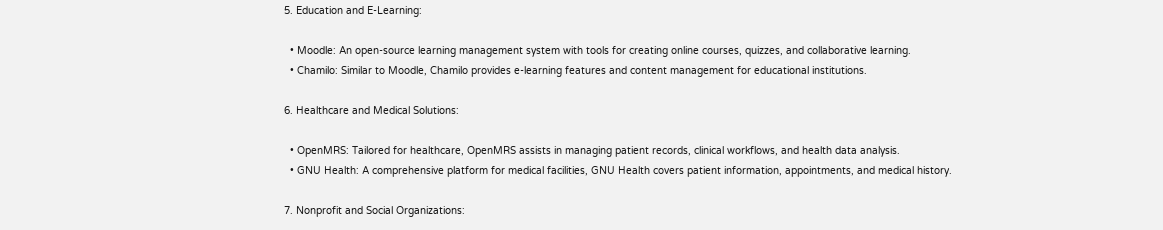5. Education and E-Learning:

  • Moodle: An open-source learning management system with tools for creating online courses, quizzes, and collaborative learning.
  • Chamilo: Similar to Moodle, Chamilo provides e-learning features and content management for educational institutions.

6. Healthcare and Medical Solutions:

  • OpenMRS: Tailored for healthcare, OpenMRS assists in managing patient records, clinical workflows, and health data analysis.
  • GNU Health: A comprehensive platform for medical facilities, GNU Health covers patient information, appointments, and medical history.

7. Nonprofit and Social Organizations: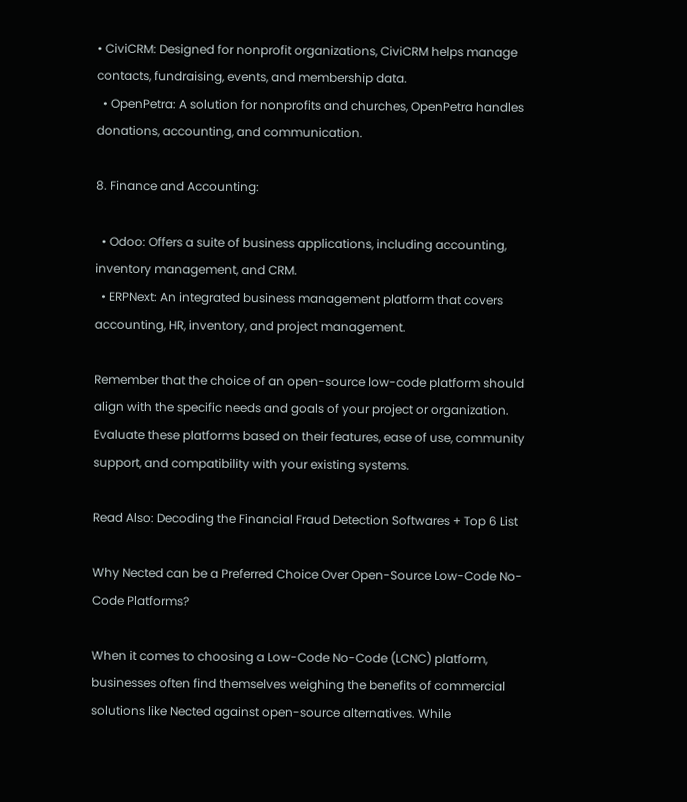• CiviCRM: Designed for nonprofit organizations, CiviCRM helps manage contacts, fundraising, events, and membership data.
  • OpenPetra: A solution for nonprofits and churches, OpenPetra handles donations, accounting, and communication.

8. Finance and Accounting:

  • Odoo: Offers a suite of business applications, including accounting, inventory management, and CRM.
  • ERPNext: An integrated business management platform that covers accounting, HR, inventory, and project management.

Remember that the choice of an open-source low-code platform should align with the specific needs and goals of your project or organization. Evaluate these platforms based on their features, ease of use, community support, and compatibility with your existing systems.

Read Also: Decoding the Financial Fraud Detection Softwares + Top 6 List

Why Nected can be a Preferred Choice Over Open-Source Low-Code No-Code Platforms?

When it comes to choosing a Low-Code No-Code (LCNC) platform, businesses often find themselves weighing the benefits of commercial solutions like Nected against open-source alternatives. While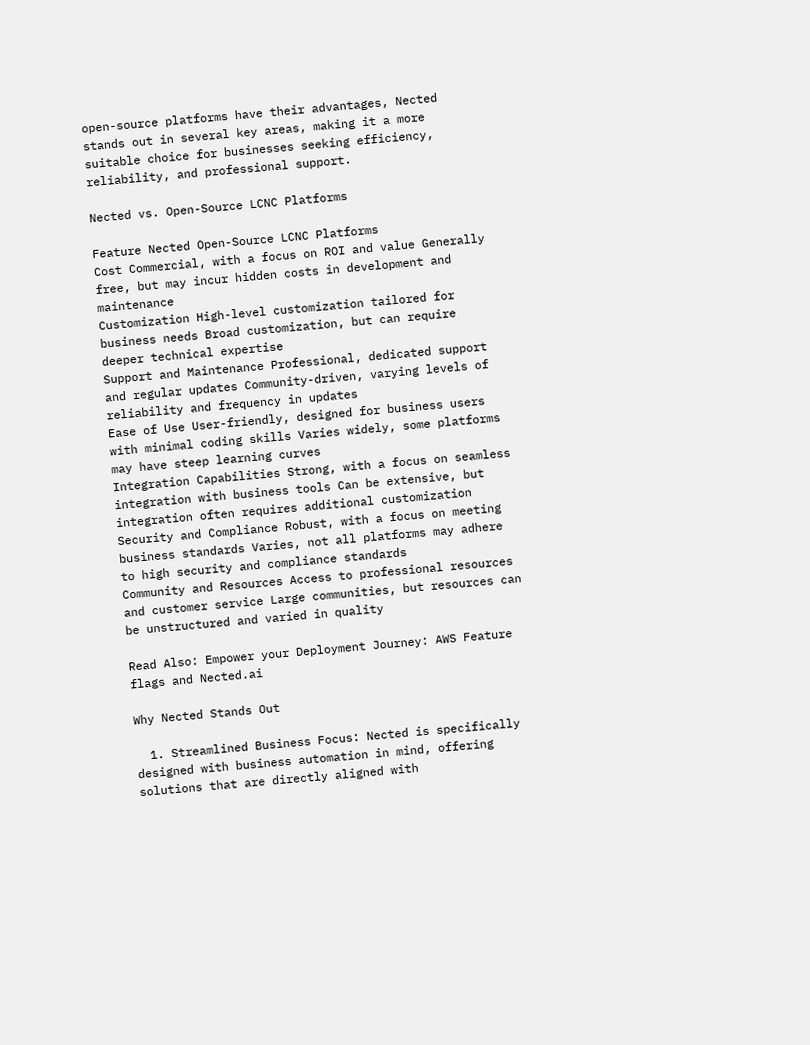open-source platforms have their advantages, Nected stands out in several key areas, making it a more suitable choice for businesses seeking efficiency, reliability, and professional support.

Nected vs. Open-Source LCNC Platforms

Feature Nected Open-Source LCNC Platforms
Cost Commercial, with a focus on ROI and value Generally free, but may incur hidden costs in development and maintenance
Customization High-level customization tailored for business needs Broad customization, but can require deeper technical expertise
Support and Maintenance Professional, dedicated support and regular updates Community-driven, varying levels of reliability and frequency in updates
Ease of Use User-friendly, designed for business users with minimal coding skills Varies widely, some platforms may have steep learning curves
Integration Capabilities Strong, with a focus on seamless integration with business tools Can be extensive, but integration often requires additional customization
Security and Compliance Robust, with a focus on meeting business standards Varies, not all platforms may adhere to high security and compliance standards
Community and Resources Access to professional resources and customer service Large communities, but resources can be unstructured and varied in quality

Read Also: Empower your Deployment Journey: AWS Feature flags and Nected.ai

Why Nected Stands Out

  1. Streamlined Business Focus: Nected is specifically designed with business automation in mind, offering solutions that are directly aligned with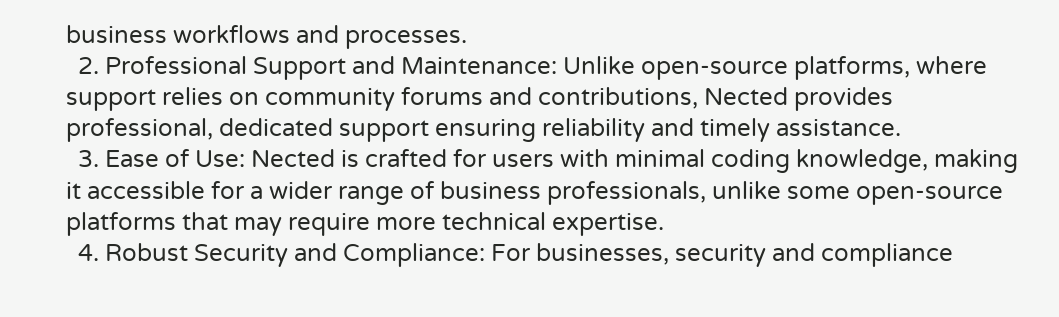business workflows and processes.
  2. Professional Support and Maintenance: Unlike open-source platforms, where support relies on community forums and contributions, Nected provides professional, dedicated support ensuring reliability and timely assistance.
  3. Ease of Use: Nected is crafted for users with minimal coding knowledge, making it accessible for a wider range of business professionals, unlike some open-source platforms that may require more technical expertise.
  4. Robust Security and Compliance: For businesses, security and compliance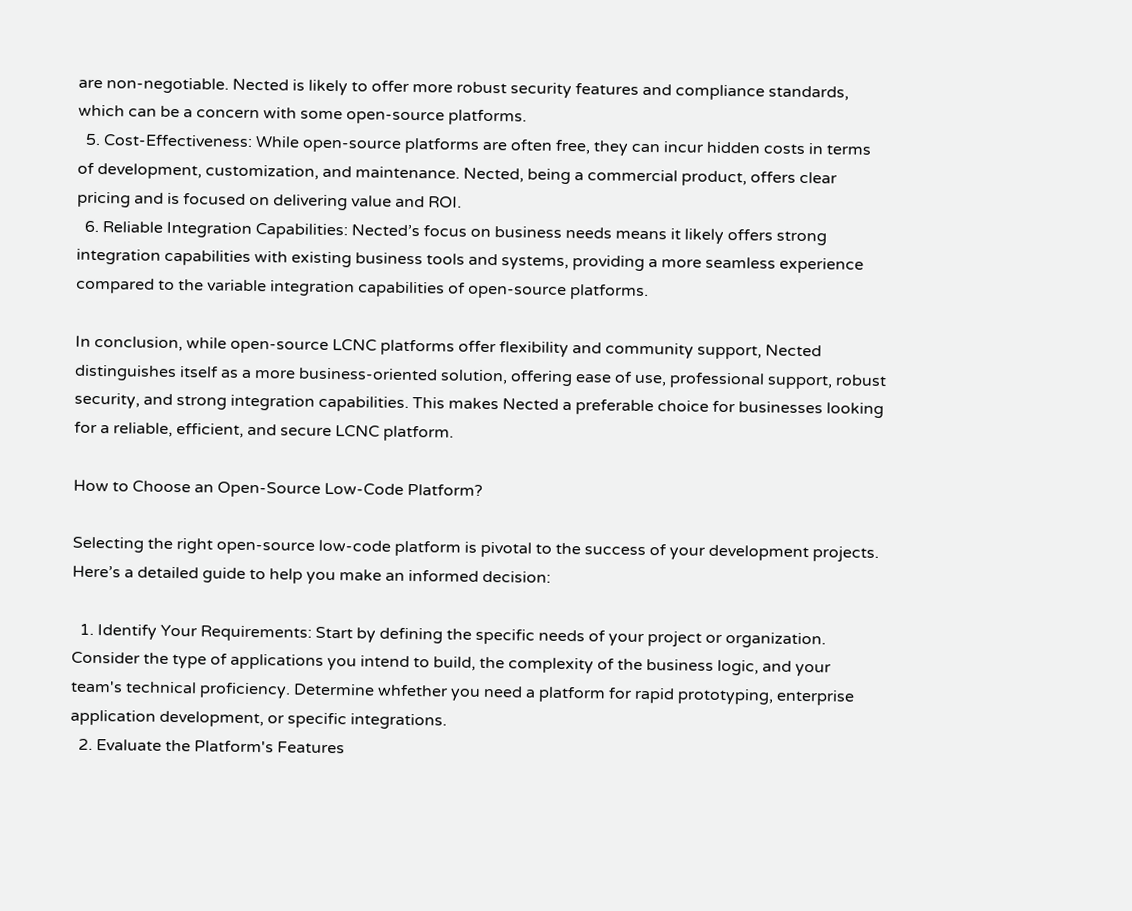are non-negotiable. Nected is likely to offer more robust security features and compliance standards, which can be a concern with some open-source platforms.
  5. Cost-Effectiveness: While open-source platforms are often free, they can incur hidden costs in terms of development, customization, and maintenance. Nected, being a commercial product, offers clear pricing and is focused on delivering value and ROI.
  6. Reliable Integration Capabilities: Nected’s focus on business needs means it likely offers strong integration capabilities with existing business tools and systems, providing a more seamless experience compared to the variable integration capabilities of open-source platforms.

In conclusion, while open-source LCNC platforms offer flexibility and community support, Nected distinguishes itself as a more business-oriented solution, offering ease of use, professional support, robust security, and strong integration capabilities. This makes Nected a preferable choice for businesses looking for a reliable, efficient, and secure LCNC platform.

How to Choose an Open-Source Low-Code Platform?

Selecting the right open-source low-code platform is pivotal to the success of your development projects. Here’s a detailed guide to help you make an informed decision:

  1. Identify Your Requirements: Start by defining the specific needs of your project or organization. Consider the type of applications you intend to build, the complexity of the business logic, and your team's technical proficiency. Determine whfether you need a platform for rapid prototyping, enterprise application development, or specific integrations.
  2. Evaluate the Platform's Features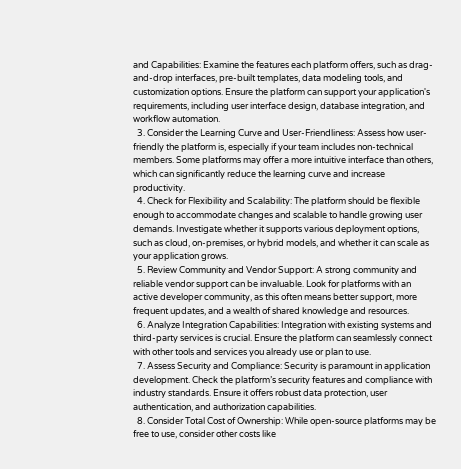and Capabilities: Examine the features each platform offers, such as drag-and-drop interfaces, pre-built templates, data modeling tools, and customization options. Ensure the platform can support your application's requirements, including user interface design, database integration, and workflow automation.
  3. Consider the Learning Curve and User-Friendliness: Assess how user-friendly the platform is, especially if your team includes non-technical members. Some platforms may offer a more intuitive interface than others, which can significantly reduce the learning curve and increase productivity.
  4. Check for Flexibility and Scalability: The platform should be flexible enough to accommodate changes and scalable to handle growing user demands. Investigate whether it supports various deployment options, such as cloud, on-premises, or hybrid models, and whether it can scale as your application grows.
  5. Review Community and Vendor Support: A strong community and reliable vendor support can be invaluable. Look for platforms with an active developer community, as this often means better support, more frequent updates, and a wealth of shared knowledge and resources.
  6. Analyze Integration Capabilities: Integration with existing systems and third-party services is crucial. Ensure the platform can seamlessly connect with other tools and services you already use or plan to use.
  7. Assess Security and Compliance: Security is paramount in application development. Check the platform’s security features and compliance with industry standards. Ensure it offers robust data protection, user authentication, and authorization capabilities.
  8. Consider Total Cost of Ownership: While open-source platforms may be free to use, consider other costs like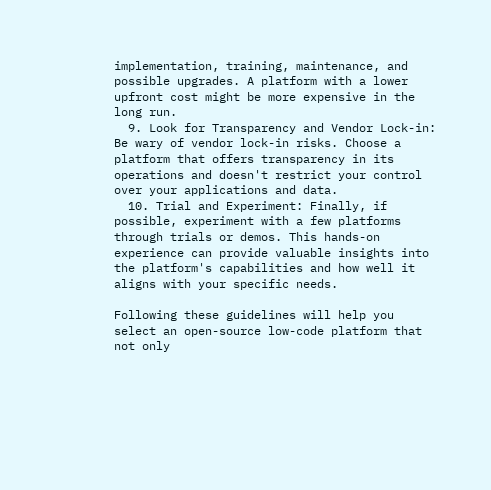implementation, training, maintenance, and possible upgrades. A platform with a lower upfront cost might be more expensive in the long run.
  9. Look for Transparency and Vendor Lock-in: Be wary of vendor lock-in risks. Choose a platform that offers transparency in its operations and doesn't restrict your control over your applications and data.
  10. Trial and Experiment: Finally, if possible, experiment with a few platforms through trials or demos. This hands-on experience can provide valuable insights into the platform's capabilities and how well it aligns with your specific needs.

Following these guidelines will help you select an open-source low-code platform that not only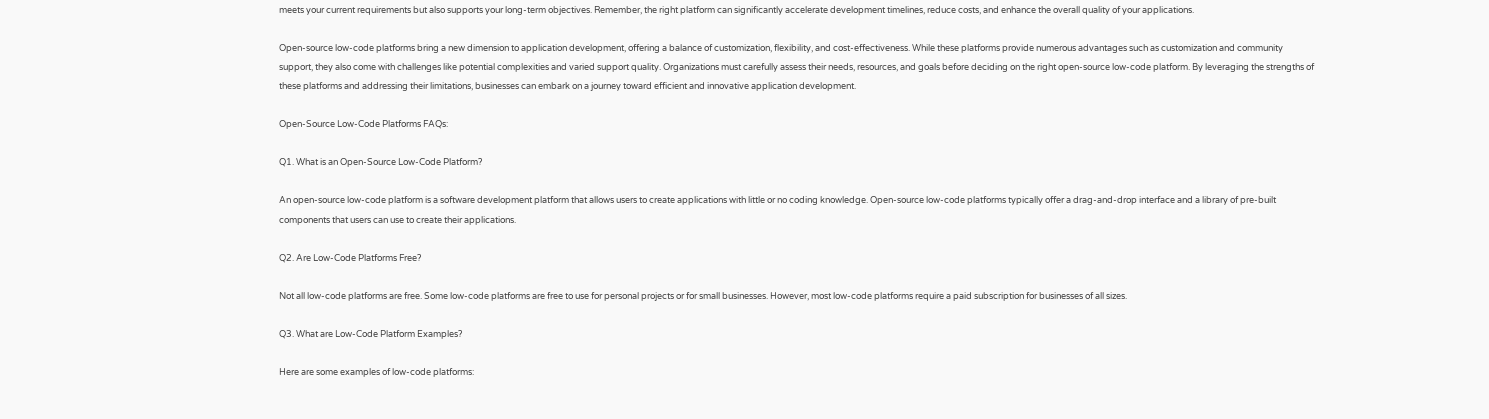meets your current requirements but also supports your long-term objectives. Remember, the right platform can significantly accelerate development timelines, reduce costs, and enhance the overall quality of your applications.

Open-source low-code platforms bring a new dimension to application development, offering a balance of customization, flexibility, and cost-effectiveness. While these platforms provide numerous advantages such as customization and community support, they also come with challenges like potential complexities and varied support quality. Organizations must carefully assess their needs, resources, and goals before deciding on the right open-source low-code platform. By leveraging the strengths of these platforms and addressing their limitations, businesses can embark on a journey toward efficient and innovative application development.

Open-Source Low-Code Platforms FAQs:

Q1. What is an Open-Source Low-Code Platform?

An open-source low-code platform is a software development platform that allows users to create applications with little or no coding knowledge. Open-source low-code platforms typically offer a drag-and-drop interface and a library of pre-built components that users can use to create their applications.

Q2. Are Low-Code Platforms Free?

Not all low-code platforms are free. Some low-code platforms are free to use for personal projects or for small businesses. However, most low-code platforms require a paid subscription for businesses of all sizes.

Q3. What are Low-Code Platform Examples?

Here are some examples of low-code platforms: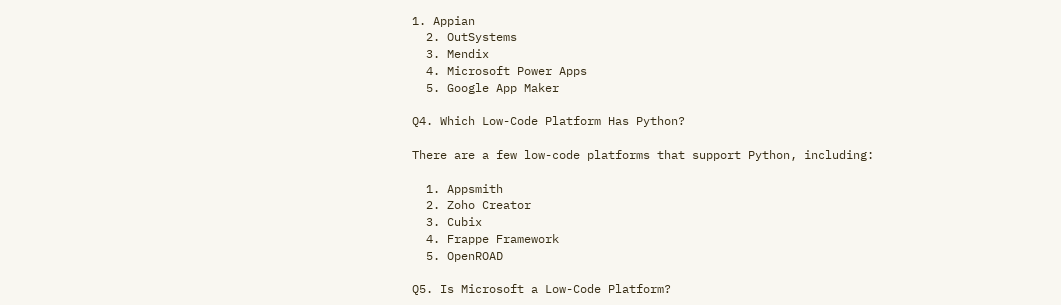1. Appian
  2. OutSystems
  3. Mendix
  4. Microsoft Power Apps
  5. Google App Maker

Q4. Which Low-Code Platform Has Python?

There are a few low-code platforms that support Python, including:

  1. Appsmith
  2. Zoho Creator
  3. Cubix
  4. Frappe Framework
  5. OpenROAD

Q5. Is Microsoft a Low-Code Platform?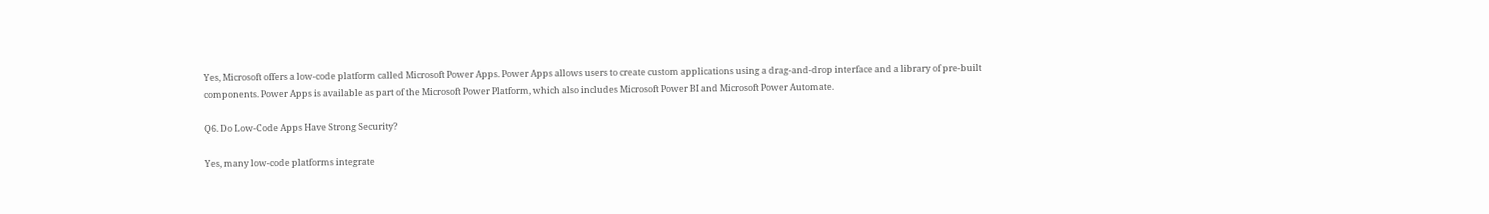Yes, Microsoft offers a low-code platform called Microsoft Power Apps. Power Apps allows users to create custom applications using a drag-and-drop interface and a library of pre-built components. Power Apps is available as part of the Microsoft Power Platform, which also includes Microsoft Power BI and Microsoft Power Automate.

Q6. Do Low-Code Apps Have Strong Security?

Yes, many low-code platforms integrate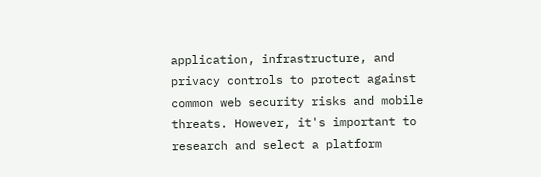application, infrastructure, and privacy controls to protect against common web security risks and mobile threats. However, it's important to research and select a platform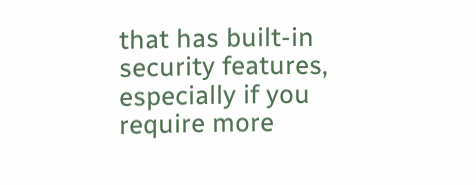that has built-in security features, especially if you require more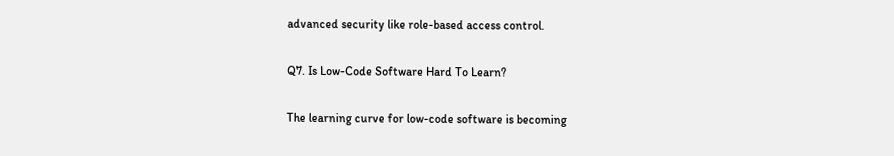advanced security like role-based access control.

Q7. Is Low-Code Software Hard To Learn?

The learning curve for low-code software is becoming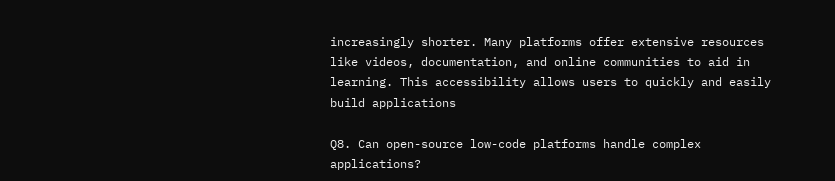increasingly shorter. Many platforms offer extensive resources like videos, documentation, and online communities to aid in learning. This accessibility allows users to quickly and easily build applications

Q8. Can open-source low-code platforms handle complex applications?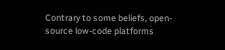Contrary to some beliefs, open-source low-code platforms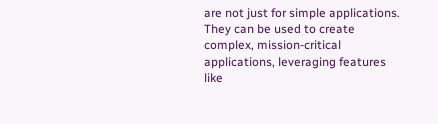are not just for simple applications. They can be used to create complex, mission-critical applications, leveraging features like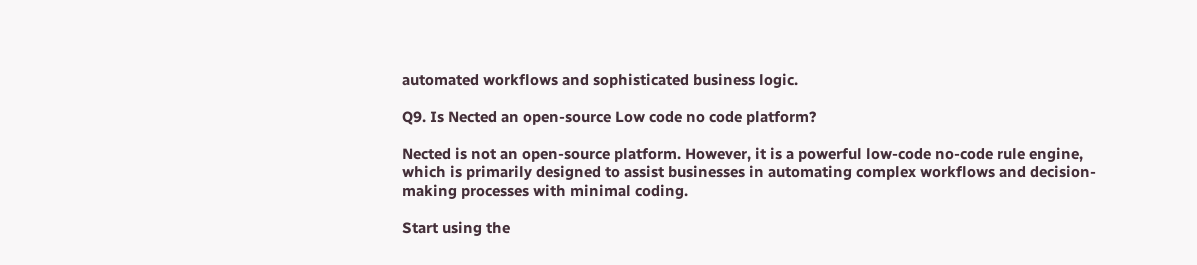automated workflows and sophisticated business logic.

Q9. Is Nected an open-source Low code no code platform?

Nected is not an open-source platform. However, it is a powerful low-code no-code rule engine, which is primarily designed to assist businesses in automating complex workflows and decision-making processes with minimal coding.

Start using the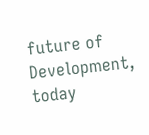future of Development, today